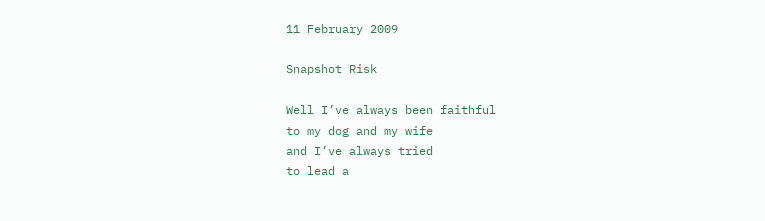11 February 2009

Snapshot Risk

Well I’ve always been faithful
to my dog and my wife
and I’ve always tried
to lead a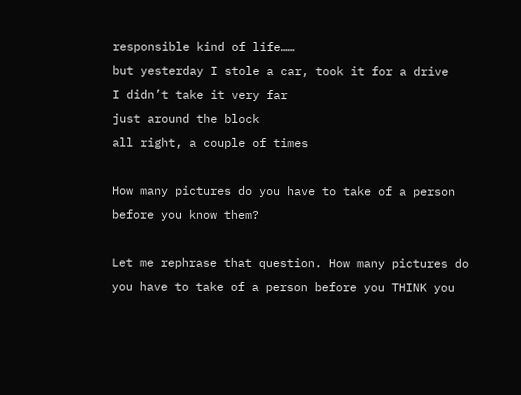responsible kind of life……
but yesterday I stole a car, took it for a drive
I didn’t take it very far
just around the block
all right, a couple of times

How many pictures do you have to take of a person before you know them?

Let me rephrase that question. How many pictures do you have to take of a person before you THINK you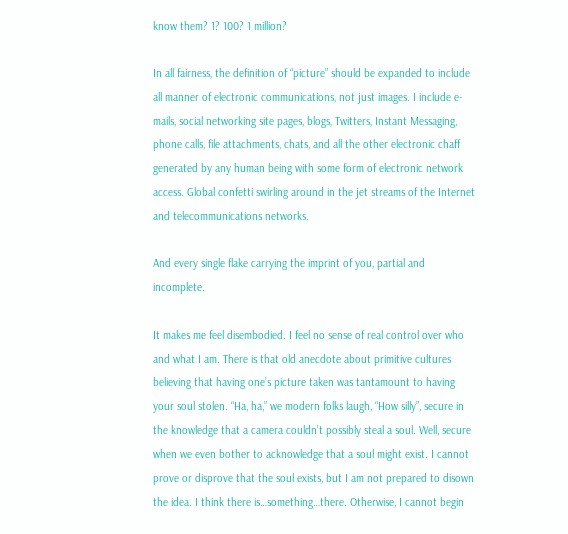know them? 1? 100? 1 million?

In all fairness, the definition of “picture” should be expanded to include all manner of electronic communications, not just images. I include e-mails, social networking site pages, blogs, Twitters, Instant Messaging, phone calls, file attachments, chats, and all the other electronic chaff generated by any human being with some form of electronic network access. Global confetti swirling around in the jet streams of the Internet and telecommunications networks.

And every single flake carrying the imprint of you, partial and incomplete.

It makes me feel disembodied. I feel no sense of real control over who and what I am. There is that old anecdote about primitive cultures believing that having one’s picture taken was tantamount to having your soul stolen. “Ha, ha,” we modern folks laugh, “How silly”, secure in the knowledge that a camera couldn’t possibly steal a soul. Well, secure when we even bother to acknowledge that a soul might exist. I cannot prove or disprove that the soul exists, but I am not prepared to disown the idea. I think there is…something…there. Otherwise, I cannot begin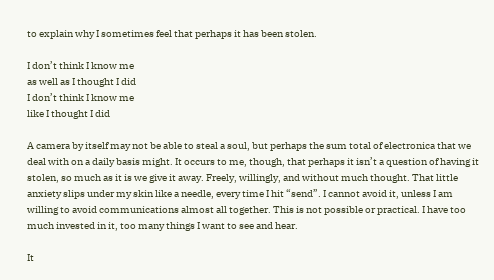to explain why I sometimes feel that perhaps it has been stolen.

I don’t think I know me
as well as I thought I did
I don’t think I know me
like I thought I did

A camera by itself may not be able to steal a soul, but perhaps the sum total of electronica that we deal with on a daily basis might. It occurs to me, though, that perhaps it isn’t a question of having it stolen, so much as it is we give it away. Freely, willingly, and without much thought. That little anxiety slips under my skin like a needle, every time I hit “send”. I cannot avoid it, unless I am willing to avoid communications almost all together. This is not possible or practical. I have too much invested in it, too many things I want to see and hear.

It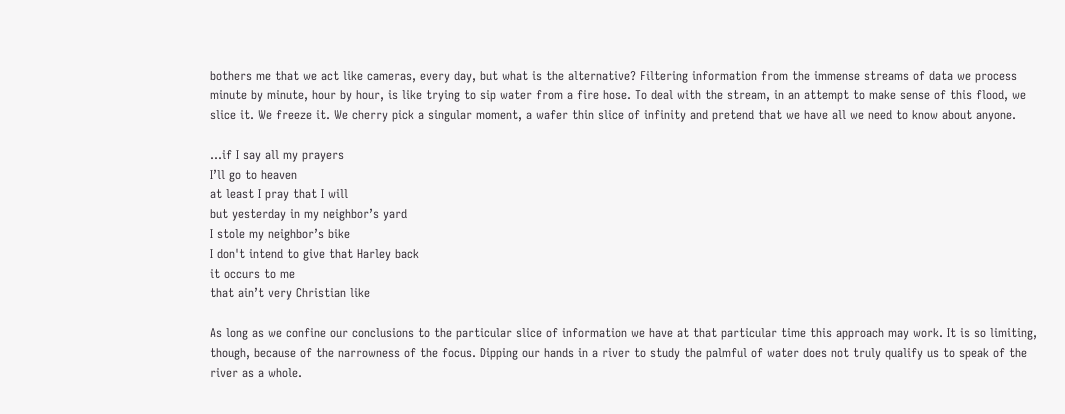bothers me that we act like cameras, every day, but what is the alternative? Filtering information from the immense streams of data we process minute by minute, hour by hour, is like trying to sip water from a fire hose. To deal with the stream, in an attempt to make sense of this flood, we slice it. We freeze it. We cherry pick a singular moment, a wafer thin slice of infinity and pretend that we have all we need to know about anyone.

…if I say all my prayers
I’ll go to heaven
at least I pray that I will
but yesterday in my neighbor’s yard
I stole my neighbor’s bike
I don't intend to give that Harley back
it occurs to me
that ain’t very Christian like

As long as we confine our conclusions to the particular slice of information we have at that particular time this approach may work. It is so limiting, though, because of the narrowness of the focus. Dipping our hands in a river to study the palmful of water does not truly qualify us to speak of the river as a whole.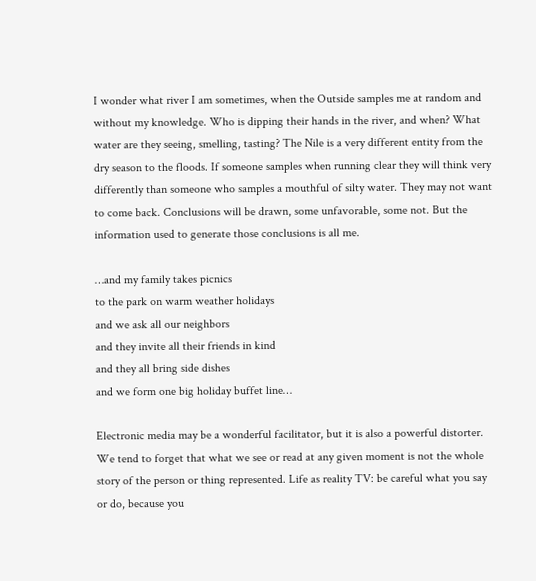I wonder what river I am sometimes, when the Outside samples me at random and without my knowledge. Who is dipping their hands in the river, and when? What water are they seeing, smelling, tasting? The Nile is a very different entity from the dry season to the floods. If someone samples when running clear they will think very differently than someone who samples a mouthful of silty water. They may not want to come back. Conclusions will be drawn, some unfavorable, some not. But the information used to generate those conclusions is all me.

…and my family takes picnics
to the park on warm weather holidays
and we ask all our neighbors
and they invite all their friends in kind
and they all bring side dishes
and we form one big holiday buffet line…

Electronic media may be a wonderful facilitator, but it is also a powerful distorter. We tend to forget that what we see or read at any given moment is not the whole story of the person or thing represented. Life as reality TV: be careful what you say or do, because you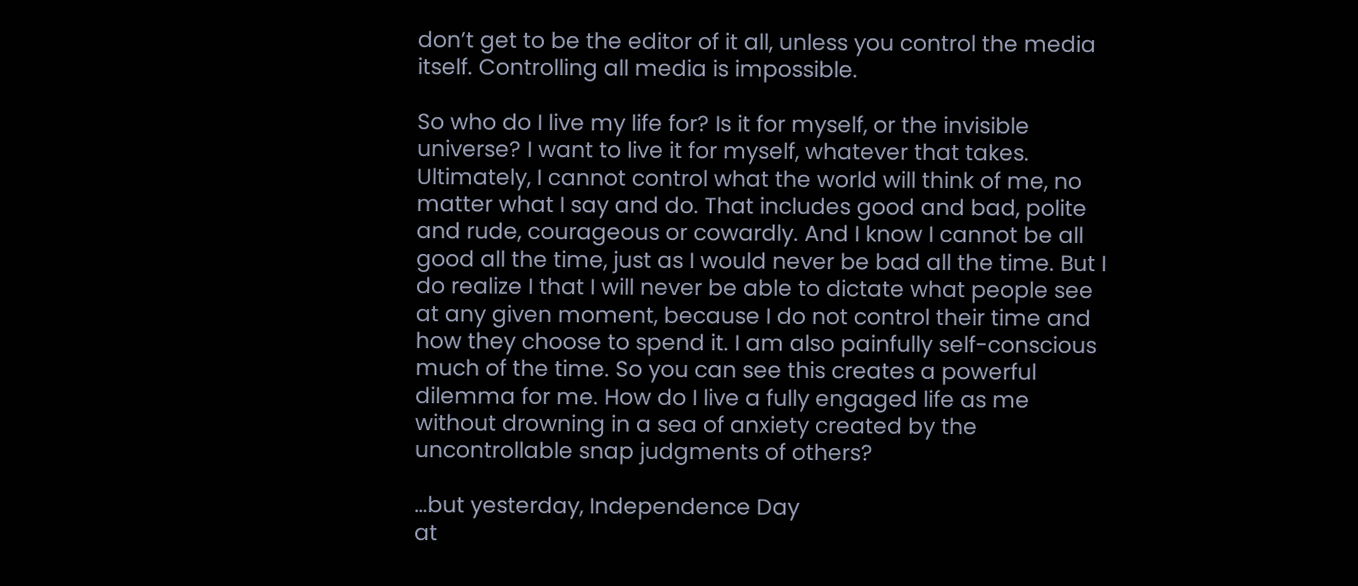don’t get to be the editor of it all, unless you control the media itself. Controlling all media is impossible.

So who do I live my life for? Is it for myself, or the invisible universe? I want to live it for myself, whatever that takes. Ultimately, I cannot control what the world will think of me, no matter what I say and do. That includes good and bad, polite and rude, courageous or cowardly. And I know I cannot be all good all the time, just as I would never be bad all the time. But I do realize I that I will never be able to dictate what people see at any given moment, because I do not control their time and how they choose to spend it. I am also painfully self-conscious much of the time. So you can see this creates a powerful dilemma for me. How do I live a fully engaged life as me without drowning in a sea of anxiety created by the uncontrollable snap judgments of others?

…but yesterday, Independence Day
at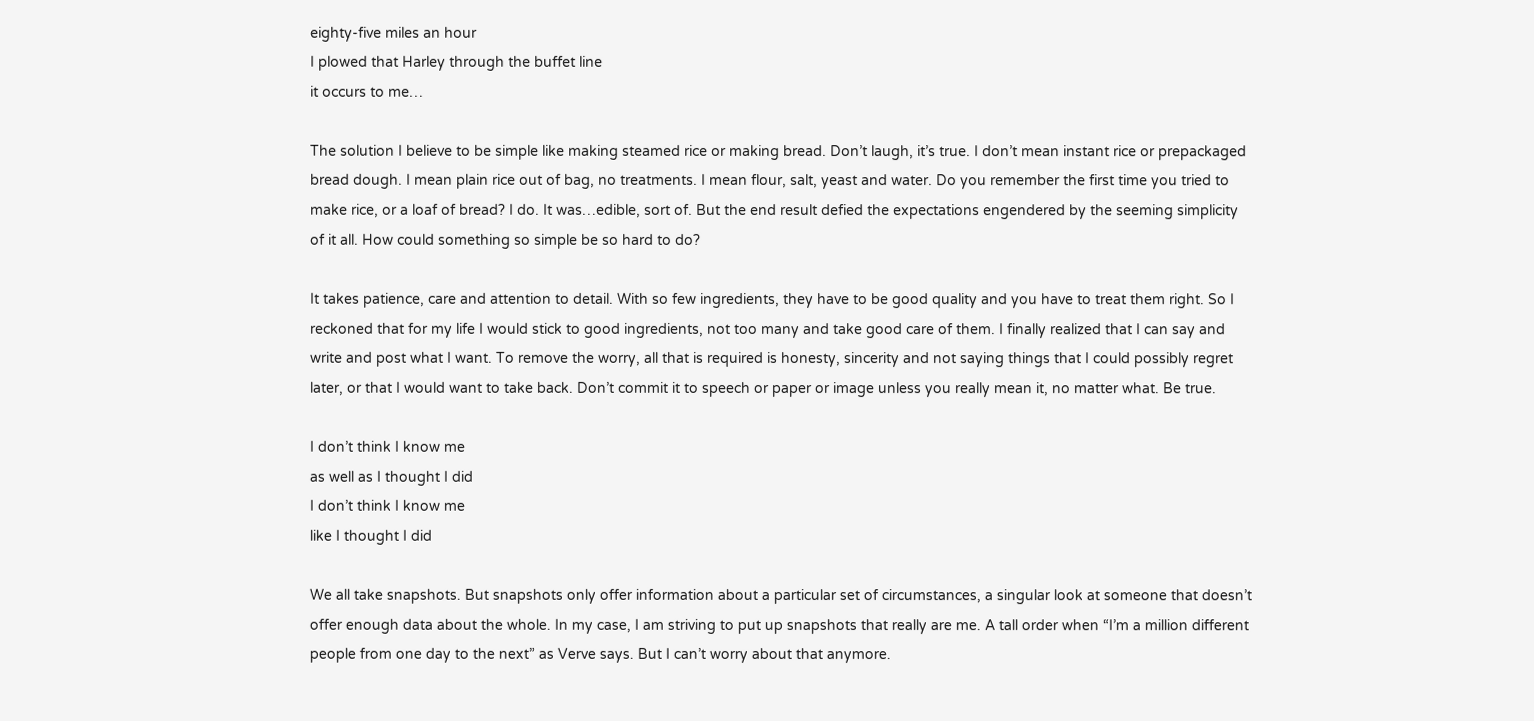eighty-five miles an hour
I plowed that Harley through the buffet line
it occurs to me…

The solution I believe to be simple like making steamed rice or making bread. Don’t laugh, it’s true. I don’t mean instant rice or prepackaged bread dough. I mean plain rice out of bag, no treatments. I mean flour, salt, yeast and water. Do you remember the first time you tried to make rice, or a loaf of bread? I do. It was…edible, sort of. But the end result defied the expectations engendered by the seeming simplicity of it all. How could something so simple be so hard to do?

It takes patience, care and attention to detail. With so few ingredients, they have to be good quality and you have to treat them right. So I reckoned that for my life I would stick to good ingredients, not too many and take good care of them. I finally realized that I can say and write and post what I want. To remove the worry, all that is required is honesty, sincerity and not saying things that I could possibly regret later, or that I would want to take back. Don’t commit it to speech or paper or image unless you really mean it, no matter what. Be true.

I don’t think I know me
as well as I thought I did
I don’t think I know me
like I thought I did

We all take snapshots. But snapshots only offer information about a particular set of circumstances, a singular look at someone that doesn’t offer enough data about the whole. In my case, I am striving to put up snapshots that really are me. A tall order when “I’m a million different people from one day to the next” as Verve says. But I can’t worry about that anymore.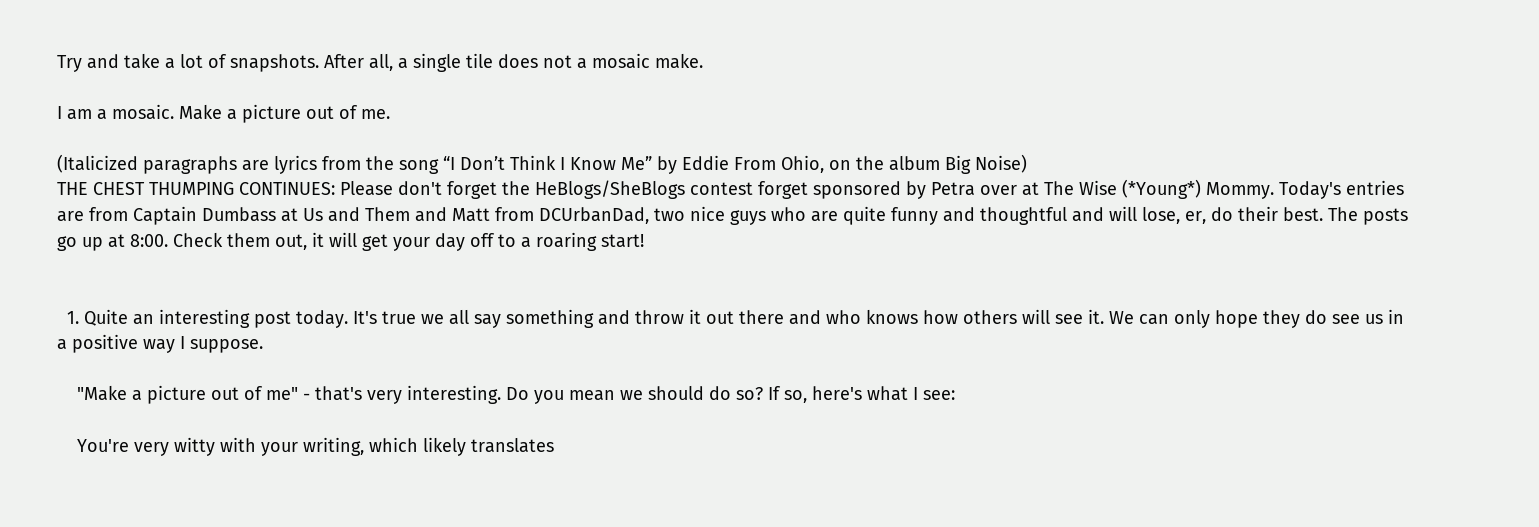Try and take a lot of snapshots. After all, a single tile does not a mosaic make.

I am a mosaic. Make a picture out of me.

(Italicized paragraphs are lyrics from the song “I Don’t Think I Know Me” by Eddie From Ohio, on the album Big Noise)
THE CHEST THUMPING CONTINUES: Please don't forget the HeBlogs/SheBlogs contest forget sponsored by Petra over at The Wise (*Young*) Mommy. Today's entries are from Captain Dumbass at Us and Them and Matt from DCUrbanDad, two nice guys who are quite funny and thoughtful and will lose, er, do their best. The posts go up at 8:00. Check them out, it will get your day off to a roaring start!


  1. Quite an interesting post today. It's true we all say something and throw it out there and who knows how others will see it. We can only hope they do see us in a positive way I suppose.

    "Make a picture out of me" - that's very interesting. Do you mean we should do so? If so, here's what I see:

    You're very witty with your writing, which likely translates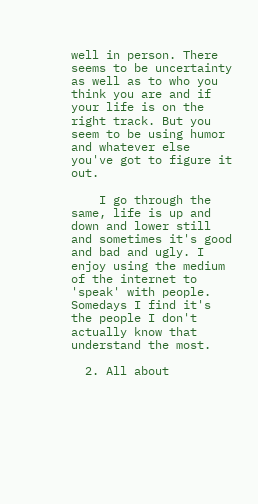well in person. There seems to be uncertainty as well as to who you think you are and if your life is on the right track. But you seem to be using humor and whatever else you've got to figure it out.

    I go through the same, life is up and down and lower still and sometimes it's good and bad and ugly. I enjoy using the medium of the internet to 'speak' with people. Somedays I find it's the people I don't actually know that understand the most.

  2. All about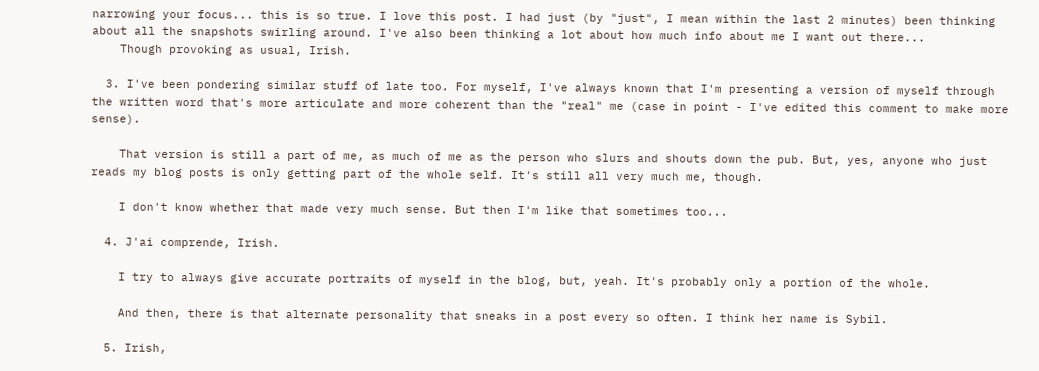narrowing your focus... this is so true. I love this post. I had just (by "just", I mean within the last 2 minutes) been thinking about all the snapshots swirling around. I've also been thinking a lot about how much info about me I want out there...
    Though provoking as usual, Irish.

  3. I've been pondering similar stuff of late too. For myself, I've always known that I'm presenting a version of myself through the written word that's more articulate and more coherent than the "real" me (case in point - I've edited this comment to make more sense).

    That version is still a part of me, as much of me as the person who slurs and shouts down the pub. But, yes, anyone who just reads my blog posts is only getting part of the whole self. It's still all very much me, though.

    I don't know whether that made very much sense. But then I'm like that sometimes too...

  4. J'ai comprende, Irish.

    I try to always give accurate portraits of myself in the blog, but, yeah. It's probably only a portion of the whole.

    And then, there is that alternate personality that sneaks in a post every so often. I think her name is Sybil.

  5. Irish,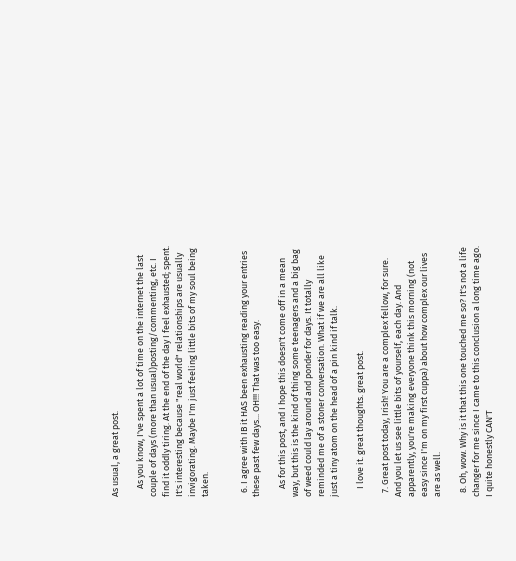As usual, a great post.

    As you know, I've spent a lot of time on the internet the last couple of days (more than usual)posting/commenting, etc. I find it oddly tiring. At the end of the day I feel exhausted; spent. It's interesting because "real world" relationships are usually invigorating. Maybe I'm just feeling little bits of my soul being taken.


  6. I agree with IB it HAS been exhausting reading your entries these past few days... OH!!! That was too easy.

    As for this post, and I hope this doesn't come off in a mean way, but this is the kind of thing some teenagers and a big bag of weed could lay around and ponder for days. It totally reminded me of a stoner conversation. What if we are all like just a tiny atom on the head of a pin kind if talk.

    I love it. great thoughts. great post.

  7. Great post today, Irish! You are a complex fellow, for sure. And you let us see little bits of yourself, each day. And apparently, you're making everyone think this morning (not easy since I'm on my first cuppa) about how complex our lives are as well.

  8. Oh, wow. Why is it that this one touched me so? It's not a life changer for me since I came to this conclusion a long time ago. I quite honestly CAN'T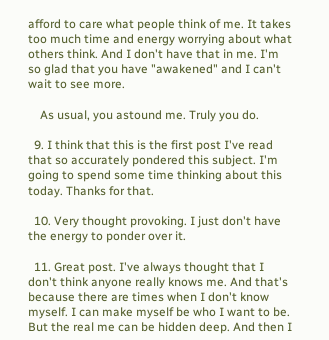afford to care what people think of me. It takes too much time and energy worrying about what others think. And I don't have that in me. I'm so glad that you have "awakened" and I can't wait to see more.

    As usual, you astound me. Truly you do.

  9. I think that this is the first post I've read that so accurately pondered this subject. I'm going to spend some time thinking about this today. Thanks for that.

  10. Very thought provoking. I just don't have the energy to ponder over it.

  11. Great post. I've always thought that I don't think anyone really knows me. And that's because there are times when I don't know myself. I can make myself be who I want to be. But the real me can be hidden deep. And then I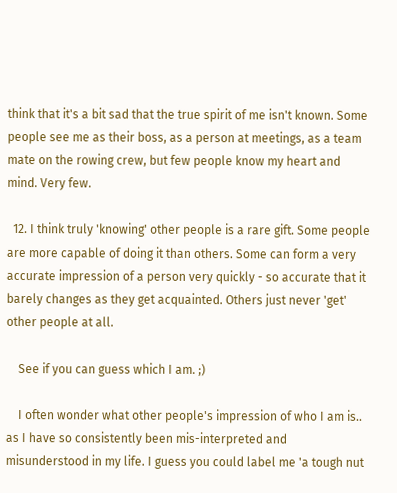think that it's a bit sad that the true spirit of me isn't known. Some people see me as their boss, as a person at meetings, as a team mate on the rowing crew, but few people know my heart and mind. Very few.

  12. I think truly 'knowing' other people is a rare gift. Some people are more capable of doing it than others. Some can form a very accurate impression of a person very quickly - so accurate that it barely changes as they get acquainted. Others just never 'get' other people at all.

    See if you can guess which I am. ;)

    I often wonder what other people's impression of who I am is.. as I have so consistently been mis-interpreted and misunderstood in my life. I guess you could label me 'a tough nut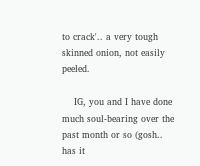to crack'.. a very tough skinned onion, not easily peeled.

    IG, you and I have done much soul-bearing over the past month or so (gosh.. has it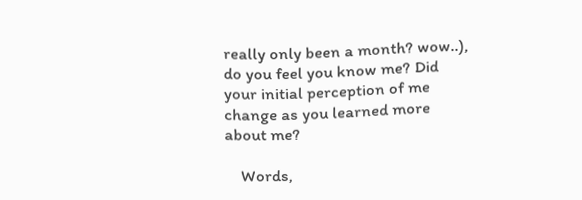really only been a month? wow..), do you feel you know me? Did your initial perception of me change as you learned more about me?

    Words,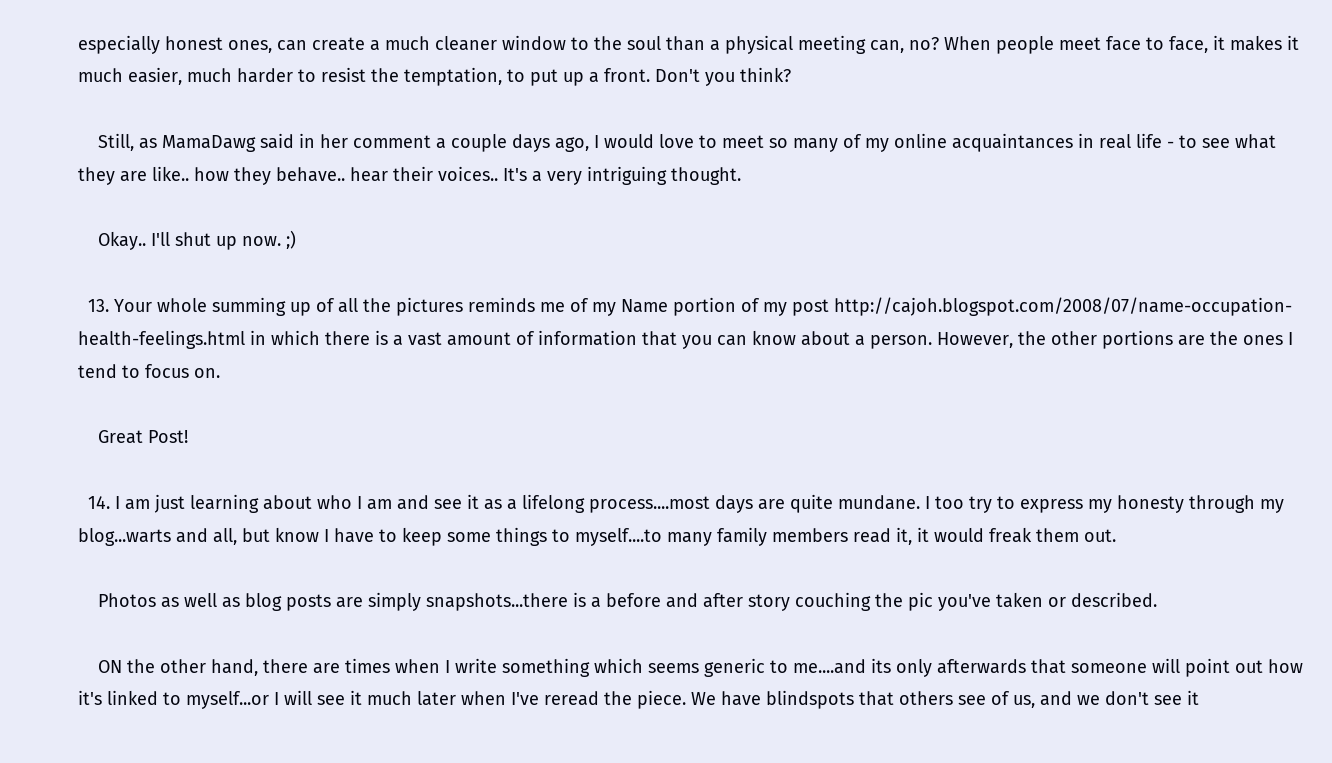especially honest ones, can create a much cleaner window to the soul than a physical meeting can, no? When people meet face to face, it makes it much easier, much harder to resist the temptation, to put up a front. Don't you think?

    Still, as MamaDawg said in her comment a couple days ago, I would love to meet so many of my online acquaintances in real life - to see what they are like.. how they behave.. hear their voices.. It's a very intriguing thought.

    Okay.. I'll shut up now. ;)

  13. Your whole summing up of all the pictures reminds me of my Name portion of my post http://cajoh.blogspot.com/2008/07/name-occupation-health-feelings.html in which there is a vast amount of information that you can know about a person. However, the other portions are the ones I tend to focus on.

    Great Post!

  14. I am just learning about who I am and see it as a lifelong process....most days are quite mundane. I too try to express my honesty through my blog...warts and all, but know I have to keep some things to myself....to many family members read it, it would freak them out.

    Photos as well as blog posts are simply snapshots...there is a before and after story couching the pic you've taken or described.

    ON the other hand, there are times when I write something which seems generic to me....and its only afterwards that someone will point out how it's linked to myself...or I will see it much later when I've reread the piece. We have blindspots that others see of us, and we don't see it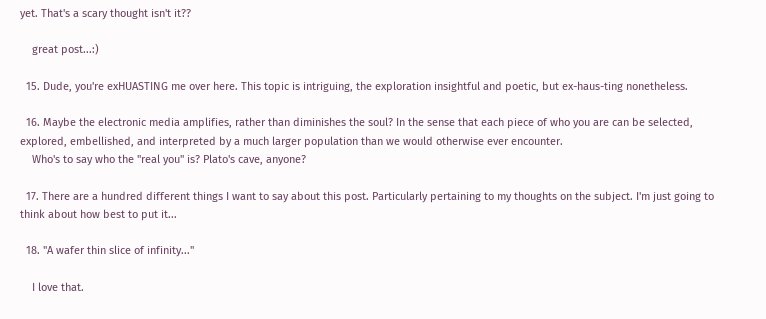yet. That's a scary thought isn't it??

    great post...:)

  15. Dude, you're exHUASTING me over here. This topic is intriguing, the exploration insightful and poetic, but ex-haus-ting nonetheless.

  16. Maybe the electronic media amplifies, rather than diminishes the soul? In the sense that each piece of who you are can be selected, explored, embellished, and interpreted by a much larger population than we would otherwise ever encounter.
    Who's to say who the "real you" is? Plato's cave, anyone?

  17. There are a hundred different things I want to say about this post. Particularly pertaining to my thoughts on the subject. I'm just going to think about how best to put it...

  18. "A wafer thin slice of infinity..."

    I love that.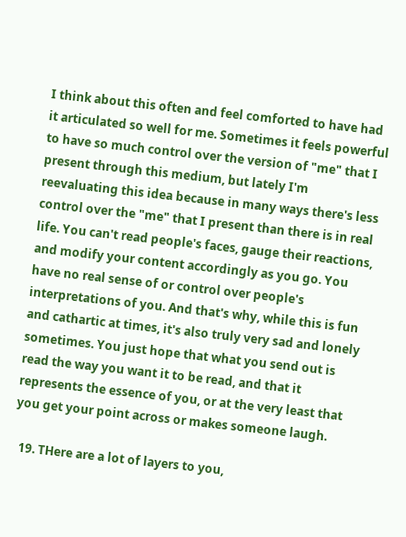I think about this often and feel comforted to have had it articulated so well for me. Sometimes it feels powerful to have so much control over the version of "me" that I present through this medium, but lately I'm reevaluating this idea because in many ways there's less control over the "me" that I present than there is in real life. You can't read people's faces, gauge their reactions, and modify your content accordingly as you go. You have no real sense of or control over people's interpretations of you. And that's why, while this is fun and cathartic at times, it's also truly very sad and lonely sometimes. You just hope that what you send out is read the way you want it to be read, and that it represents the essence of you, or at the very least that you get your point across or makes someone laugh.

  19. THere are a lot of layers to you,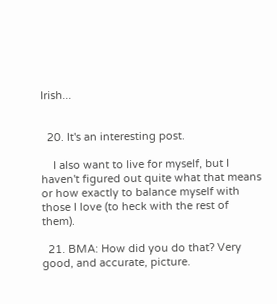Irish...


  20. It's an interesting post.

    I also want to live for myself, but I haven't figured out quite what that means or how exactly to balance myself with those I love (to heck with the rest of them).

  21. BMA: How did you do that? Very good, and accurate, picture.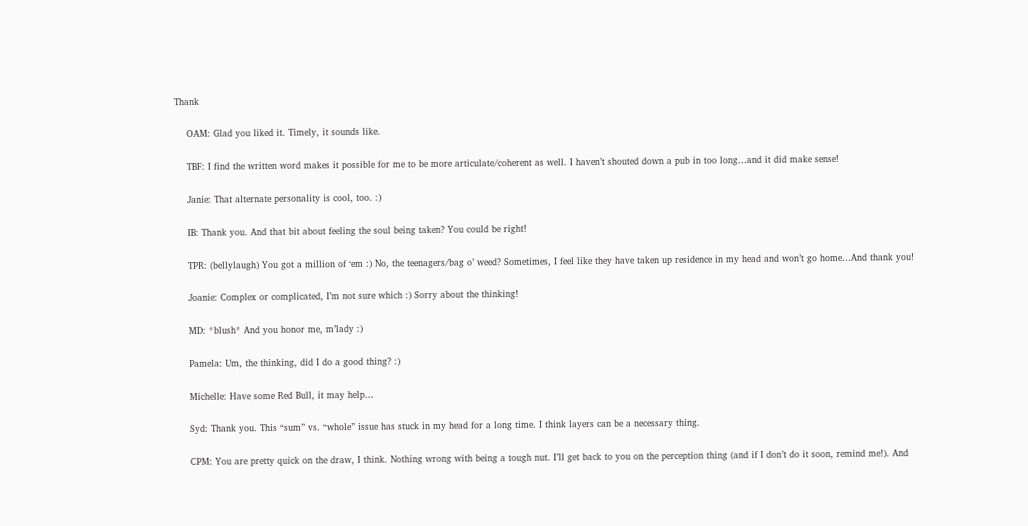Thank

    OAM: Glad you liked it. Timely, it sounds like.

    TBF: I find the written word makes it possible for me to be more articulate/coherent as well. I haven’t shouted down a pub in too long…and it did make sense!

    Janie: That alternate personality is cool, too. :)

    IB: Thank you. And that bit about feeling the soul being taken? You could be right!

    TPR: (bellylaugh) You got a million of ‘em :) No, the teenagers/bag o’ weed? Sometimes, I feel like they have taken up residence in my head and won’t go home…And thank you!

    Joanie: Complex or complicated, I’m not sure which :) Sorry about the thinking!

    MD: *blush* And you honor me, m’lady :)

    Pamela: Um, the thinking, did I do a good thing? :)

    Michelle: Have some Red Bull, it may help…

    Syd: Thank you. This “sum” vs. “whole” issue has stuck in my head for a long time. I think layers can be a necessary thing.

    CPM: You are pretty quick on the draw, I think. Nothing wrong with being a tough nut. I’ll get back to you on the perception thing (and if I don’t do it soon, remind me!). And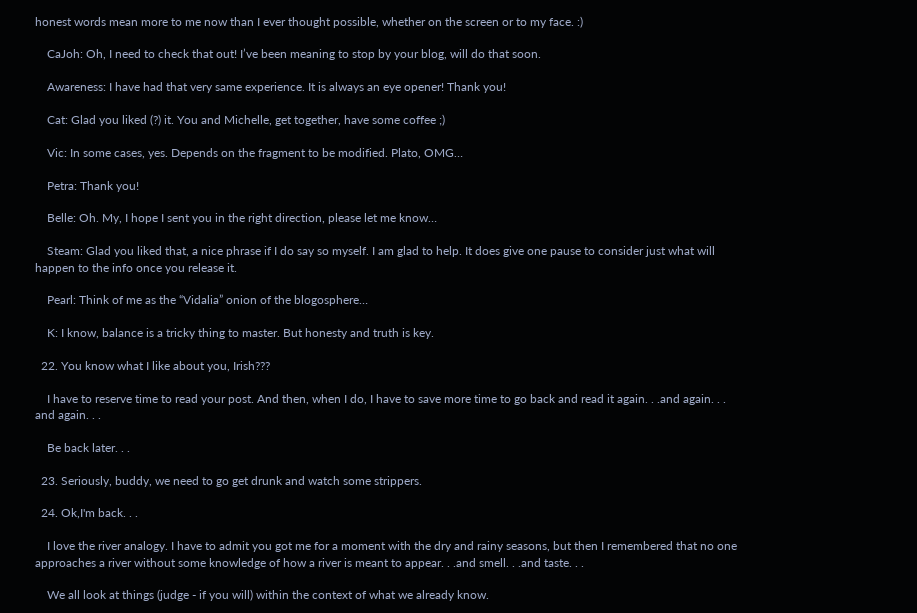honest words mean more to me now than I ever thought possible, whether on the screen or to my face. :)

    CaJoh: Oh, I need to check that out! I’ve been meaning to stop by your blog, will do that soon.

    Awareness: I have had that very same experience. It is always an eye opener! Thank you!

    Cat: Glad you liked (?) it. You and Michelle, get together, have some coffee ;)

    Vic: In some cases, yes. Depends on the fragment to be modified. Plato, OMG…

    Petra: Thank you!

    Belle: Oh. My, I hope I sent you in the right direction, please let me know…

    Steam: Glad you liked that, a nice phrase if I do say so myself. I am glad to help. It does give one pause to consider just what will happen to the info once you release it.

    Pearl: Think of me as the “Vidalia” onion of the blogosphere…

    K: I know, balance is a tricky thing to master. But honesty and truth is key.

  22. You know what I like about you, Irish???

    I have to reserve time to read your post. And then, when I do, I have to save more time to go back and read it again. . .and again. . . and again. . .

    Be back later. . .

  23. Seriously, buddy, we need to go get drunk and watch some strippers.

  24. Ok,I'm back. . .

    I love the river analogy. I have to admit you got me for a moment with the dry and rainy seasons, but then I remembered that no one approaches a river without some knowledge of how a river is meant to appear. . .and smell. . .and taste. . .

    We all look at things (judge - if you will) within the context of what we already know.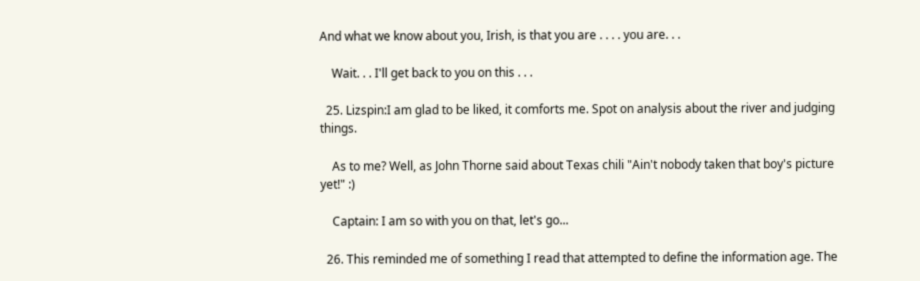And what we know about you, Irish, is that you are . . . . you are. . .

    Wait. . . I'll get back to you on this . . .

  25. Lizspin:I am glad to be liked, it comforts me. Spot on analysis about the river and judging things.

    As to me? Well, as John Thorne said about Texas chili "Ain't nobody taken that boy's picture yet!" :)

    Captain: I am so with you on that, let's go...

  26. This reminded me of something I read that attempted to define the information age. The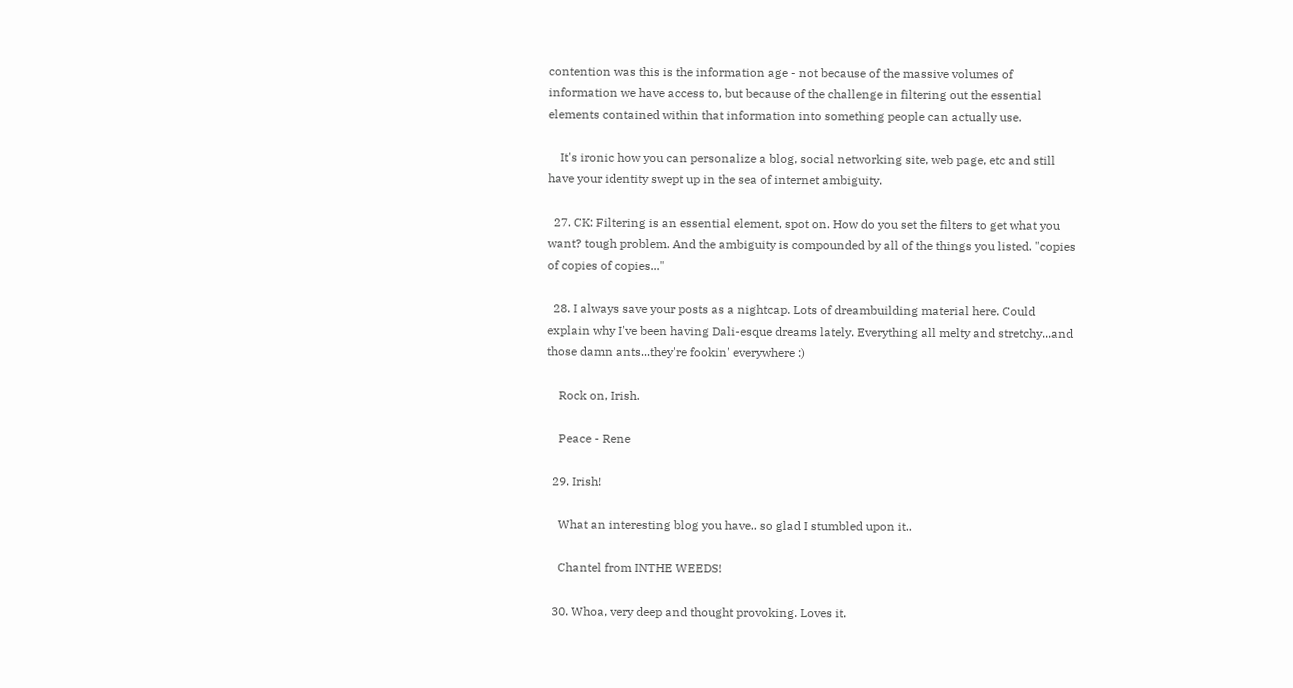contention was this is the information age - not because of the massive volumes of information we have access to, but because of the challenge in filtering out the essential elements contained within that information into something people can actually use.

    It's ironic how you can personalize a blog, social networking site, web page, etc and still have your identity swept up in the sea of internet ambiguity.

  27. CK: Filtering is an essential element, spot on. How do you set the filters to get what you want? tough problem. And the ambiguity is compounded by all of the things you listed. "copies of copies of copies..."

  28. I always save your posts as a nightcap. Lots of dreambuilding material here. Could explain why I've been having Dali-esque dreams lately. Everything all melty and stretchy...and those damn ants...they're fookin' everywhere :)

    Rock on, Irish.

    Peace - Rene

  29. Irish!

    What an interesting blog you have.. so glad I stumbled upon it..

    Chantel from INTHE WEEDS!

  30. Whoa, very deep and thought provoking. Loves it.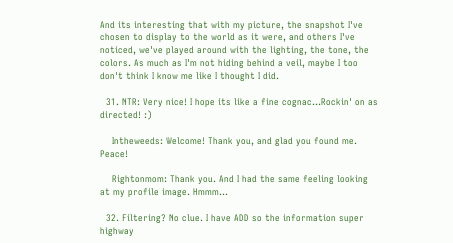And its interesting that with my picture, the snapshot I've chosen to display to the world as it were, and others I've noticed, we've played around with the lighting, the tone, the colors. As much as I'm not hiding behind a veil, maybe I too don't think I know me like I thought I did.

  31. NTR: Very nice! I hope its like a fine cognac...Rockin' on as directed! :)

    Intheweeds: Welcome! Thank you, and glad you found me. Peace!

    Rightonmom: Thank you. And I had the same feeling looking at my profile image. Hmmm...

  32. Filtering? No clue. I have ADD so the information super highway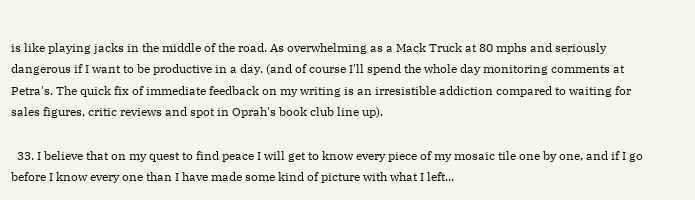is like playing jacks in the middle of the road. As overwhelming as a Mack Truck at 80 mphs and seriously dangerous if I want to be productive in a day. (and of course I'll spend the whole day monitoring comments at Petra's. The quick fix of immediate feedback on my writing is an irresistible addiction compared to waiting for sales figures, critic reviews and spot in Oprah's book club line up).

  33. I believe that on my quest to find peace I will get to know every piece of my mosaic tile one by one, and if I go before I know every one than I have made some kind of picture with what I left...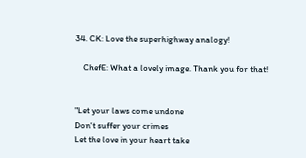34. CK: Love the superhighway analogy!

    ChefE: What a lovely image. Thank you for that!


"Let your laws come undone
Don't suffer your crimes
Let the love in your heart take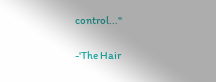control..."

-'The Hair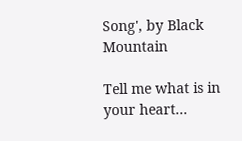Song', by Black Mountain

Tell me what is in your heart...